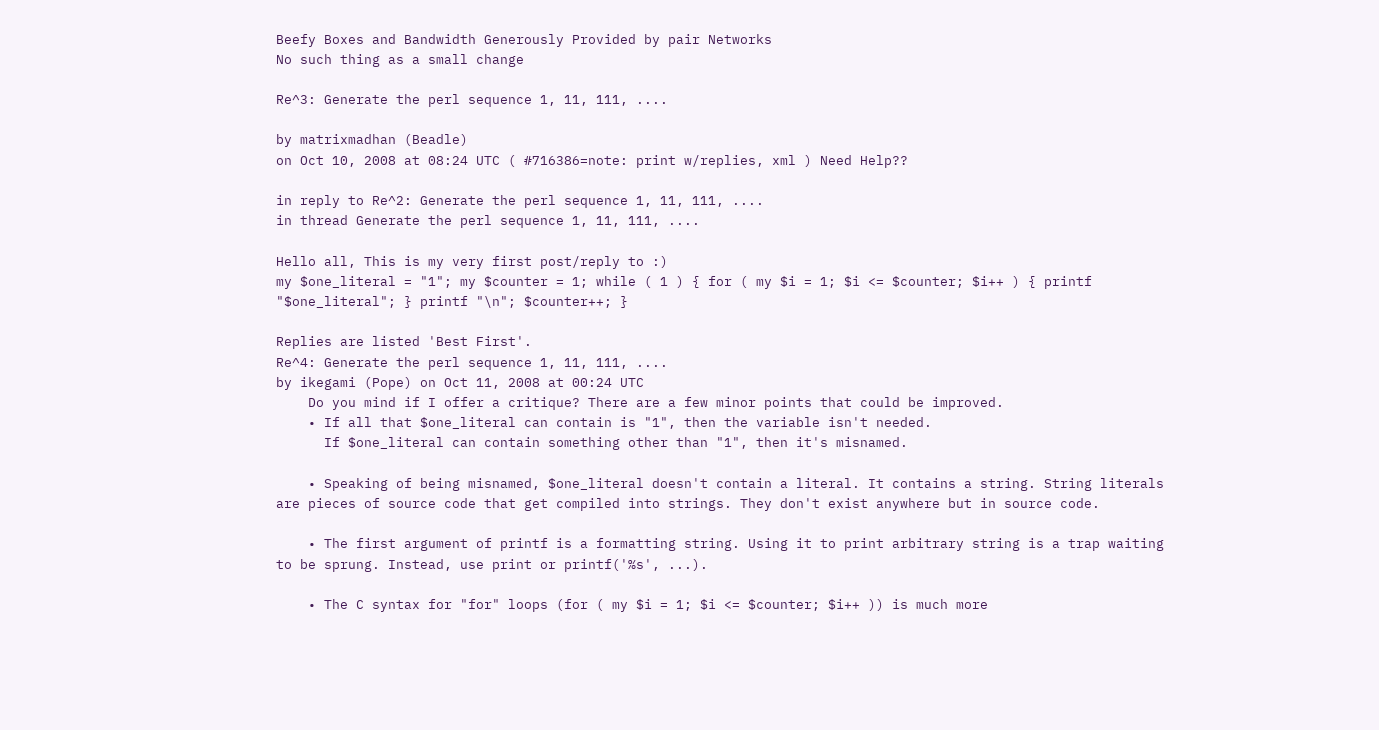Beefy Boxes and Bandwidth Generously Provided by pair Networks
No such thing as a small change

Re^3: Generate the perl sequence 1, 11, 111, ....

by matrixmadhan (Beadle)
on Oct 10, 2008 at 08:24 UTC ( #716386=note: print w/replies, xml ) Need Help??

in reply to Re^2: Generate the perl sequence 1, 11, 111, ....
in thread Generate the perl sequence 1, 11, 111, ....

Hello all, This is my very first post/reply to :)
my $one_literal = "1"; my $counter = 1; while ( 1 ) { for ( my $i = 1; $i <= $counter; $i++ ) { printf "$one_literal"; } printf "\n"; $counter++; }

Replies are listed 'Best First'.
Re^4: Generate the perl sequence 1, 11, 111, ....
by ikegami (Pope) on Oct 11, 2008 at 00:24 UTC
    Do you mind if I offer a critique? There are a few minor points that could be improved.
    • If all that $one_literal can contain is "1", then the variable isn't needed.
      If $one_literal can contain something other than "1", then it's misnamed.

    • Speaking of being misnamed, $one_literal doesn't contain a literal. It contains a string. String literals are pieces of source code that get compiled into strings. They don't exist anywhere but in source code.

    • The first argument of printf is a formatting string. Using it to print arbitrary string is a trap waiting to be sprung. Instead, use print or printf('%s', ...).

    • The C syntax for "for" loops (for ( my $i = 1; $i <= $counter; $i++ )) is much more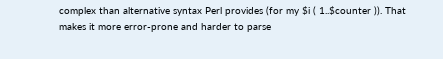complex than alternative syntax Perl provides (for my $i ( 1..$counter )). That makes it more error-prone and harder to parse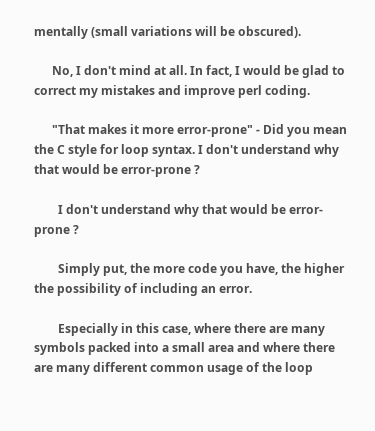mentally (small variations will be obscured).

      No, I don't mind at all. In fact, I would be glad to correct my mistakes and improve perl coding.

      "That makes it more error-prone" - Did you mean the C style for loop syntax. I don't understand why that would be error-prone ?

        I don't understand why that would be error-prone ?

        Simply put, the more code you have, the higher the possibility of including an error.

        Especially in this case, where there are many symbols packed into a small area and where there are many different common usage of the loop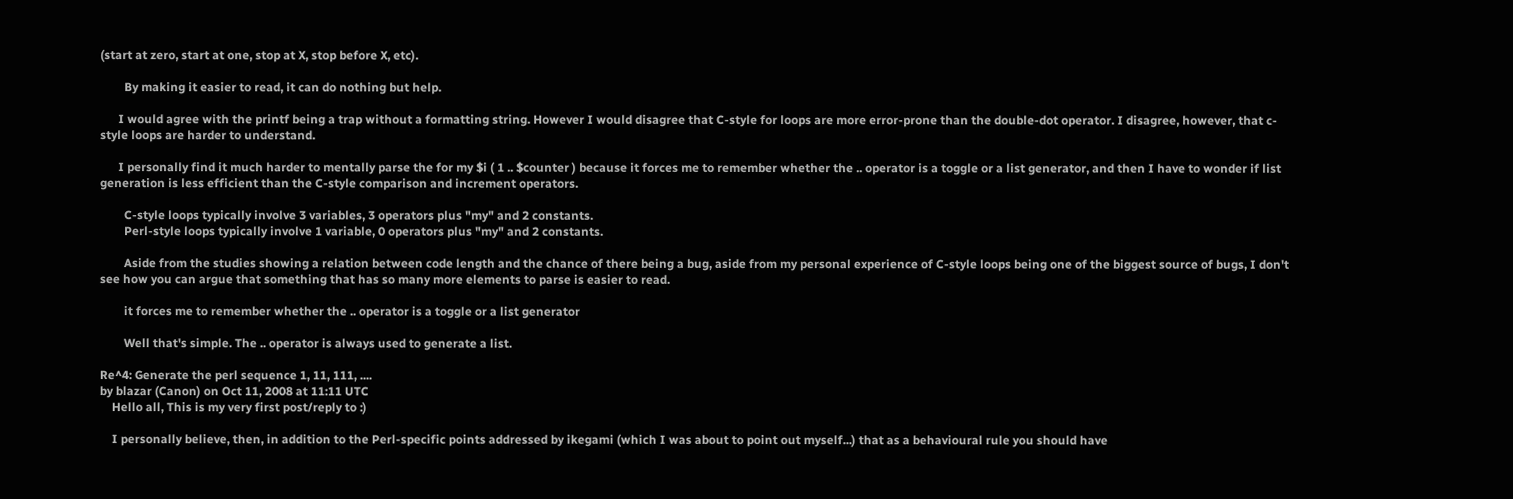(start at zero, start at one, stop at X, stop before X, etc).

        By making it easier to read, it can do nothing but help.

      I would agree with the printf being a trap without a formatting string. However I would disagree that C-style for loops are more error-prone than the double-dot operator. I disagree, however, that c-style loops are harder to understand.

      I personally find it much harder to mentally parse the for my $i ( 1 .. $counter ) because it forces me to remember whether the .. operator is a toggle or a list generator, and then I have to wonder if list generation is less efficient than the C-style comparison and increment operators.

        C-style loops typically involve 3 variables, 3 operators plus "my" and 2 constants.
        Perl-style loops typically involve 1 variable, 0 operators plus "my" and 2 constants.

        Aside from the studies showing a relation between code length and the chance of there being a bug, aside from my personal experience of C-style loops being one of the biggest source of bugs, I don't see how you can argue that something that has so many more elements to parse is easier to read.

        it forces me to remember whether the .. operator is a toggle or a list generator

        Well that's simple. The .. operator is always used to generate a list.

Re^4: Generate the perl sequence 1, 11, 111, ....
by blazar (Canon) on Oct 11, 2008 at 11:11 UTC
    Hello all, This is my very first post/reply to :)

    I personally believe, then, in addition to the Perl-specific points addressed by ikegami (which I was about to point out myself...) that as a behavioural rule you should have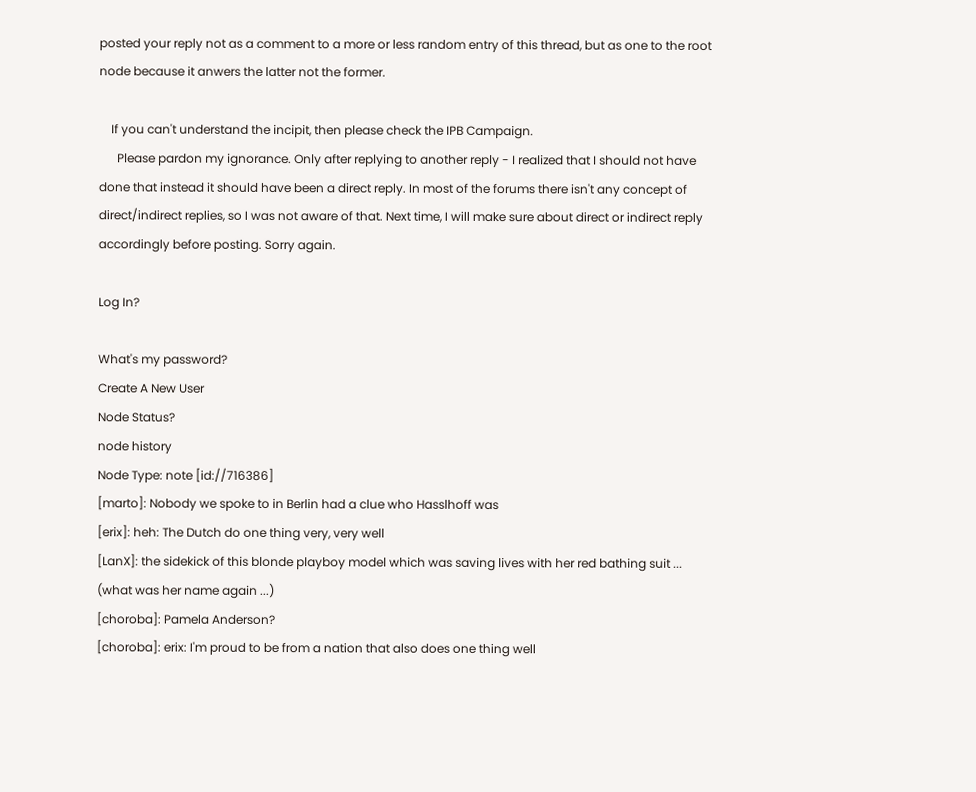posted your reply not as a comment to a more or less random entry of this thread, but as one to the root node because it anwers the latter not the former.

    If you can't understand the incipit, then please check the IPB Campaign.
      Please pardon my ignorance. Only after replying to another reply - I realized that I should not have done that instead it should have been a direct reply. In most of the forums there isn't any concept of direct/indirect replies, so I was not aware of that. Next time, I will make sure about direct or indirect reply accordingly before posting. Sorry again.

Log In?

What's my password?
Create A New User
Node Status?
node history
Node Type: note [id://716386]
[marto]: Nobody we spoke to in Berlin had a clue who Hasslhoff was
[erix]: heh: The Dutch do one thing very, very well
[LanX]: the sidekick of this blonde playboy model which was saving lives with her red bathing suit ... (what was her name again ...)
[choroba]: Pamela Anderson?
[choroba]: erix: I'm proud to be from a nation that also does one thing well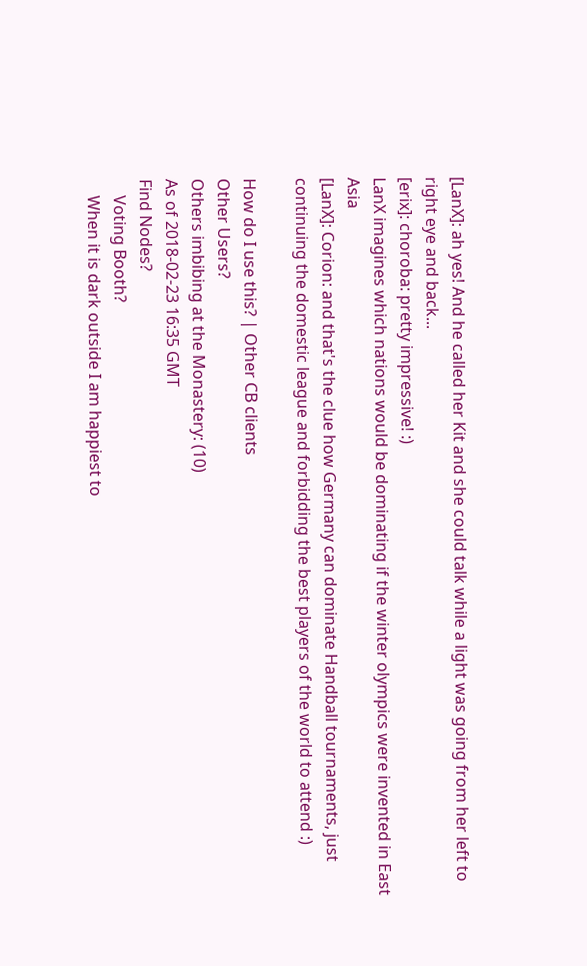[LanX]: ah yes! And he called her Kit and she could talk while a light was going from her left to right eye and back...
[erix]: choroba: pretty impressive! :)
LanX imagines which nations would be dominating if the winter olympics were invented in East Asia
[LanX]: Corion: and that's the clue how Germany can dominate Handball tournaments, just continuing the domestic league and forbidding the best players of the world to attend :)

How do I use this? | Other CB clients
Other Users?
Others imbibing at the Monastery: (10)
As of 2018-02-23 16:35 GMT
Find Nodes?
    Voting Booth?
    When it is dark outside I am happiest to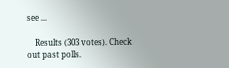see ...

    Results (303 votes). Check out past polls.